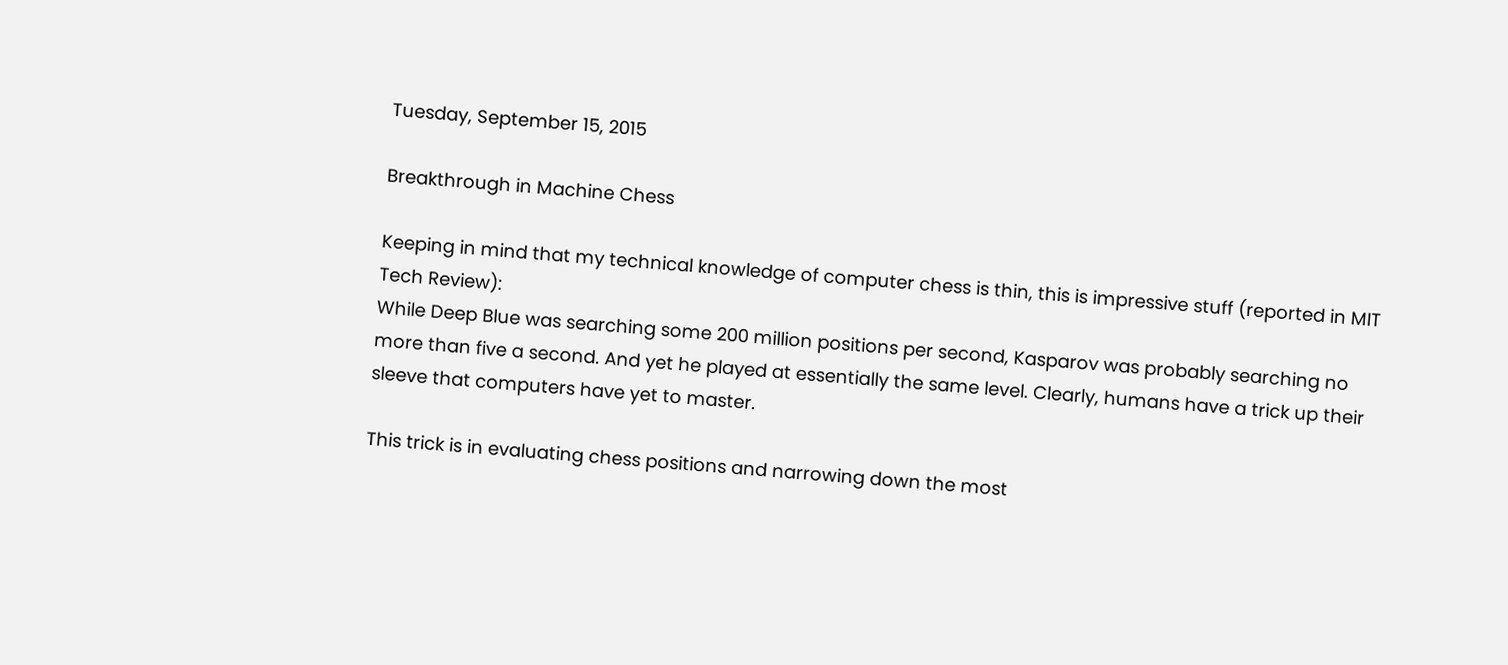Tuesday, September 15, 2015

Breakthrough in Machine Chess

Keeping in mind that my technical knowledge of computer chess is thin, this is impressive stuff (reported in MIT Tech Review):
While Deep Blue was searching some 200 million positions per second, Kasparov was probably searching no more than five a second. And yet he played at essentially the same level. Clearly, humans have a trick up their sleeve that computers have yet to master.

This trick is in evaluating chess positions and narrowing down the most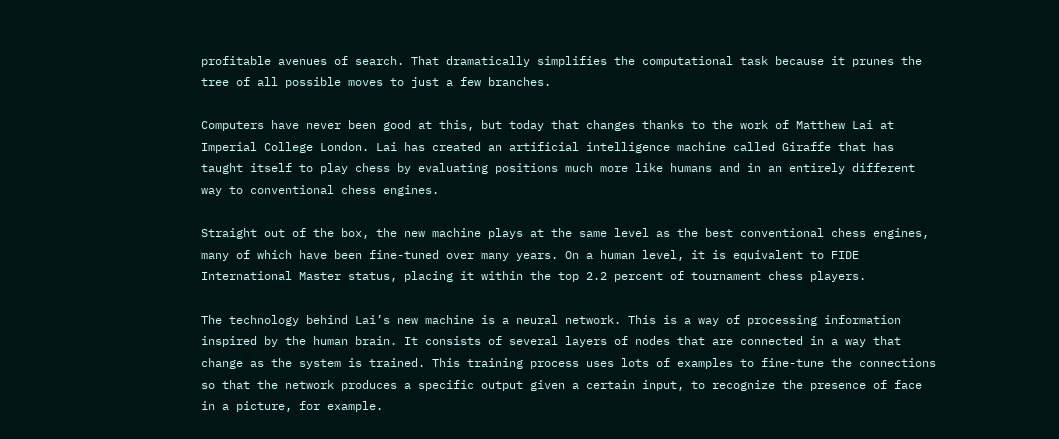profitable avenues of search. That dramatically simplifies the computational task because it prunes the tree of all possible moves to just a few branches.

Computers have never been good at this, but today that changes thanks to the work of Matthew Lai at Imperial College London. Lai has created an artificial intelligence machine called Giraffe that has taught itself to play chess by evaluating positions much more like humans and in an entirely different way to conventional chess engines.

Straight out of the box, the new machine plays at the same level as the best conventional chess engines, many of which have been fine-tuned over many years. On a human level, it is equivalent to FIDE International Master status, placing it within the top 2.2 percent of tournament chess players.

The technology behind Lai’s new machine is a neural network. This is a way of processing information inspired by the human brain. It consists of several layers of nodes that are connected in a way that change as the system is trained. This training process uses lots of examples to fine-tune the connections so that the network produces a specific output given a certain input, to recognize the presence of face in a picture, for example.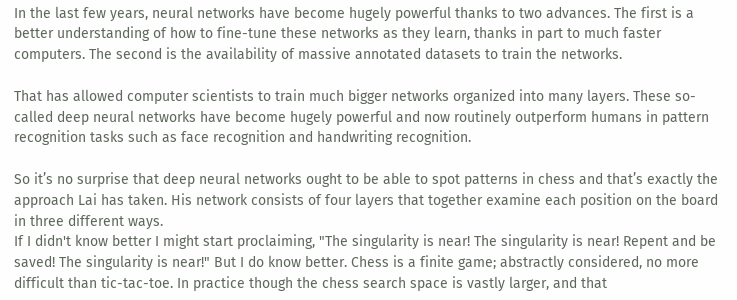In the last few years, neural networks have become hugely powerful thanks to two advances. The first is a better understanding of how to fine-tune these networks as they learn, thanks in part to much faster computers. The second is the availability of massive annotated datasets to train the networks.

That has allowed computer scientists to train much bigger networks organized into many layers. These so-called deep neural networks have become hugely powerful and now routinely outperform humans in pattern recognition tasks such as face recognition and handwriting recognition.

So it’s no surprise that deep neural networks ought to be able to spot patterns in chess and that’s exactly the approach Lai has taken. His network consists of four layers that together examine each position on the board in three different ways.
If I didn't know better I might start proclaiming, "The singularity is near! The singularity is near! Repent and be saved! The singularity is near!" But I do know better. Chess is a finite game; abstractly considered, no more difficult than tic-tac-toe. In practice though the chess search space is vastly larger, and that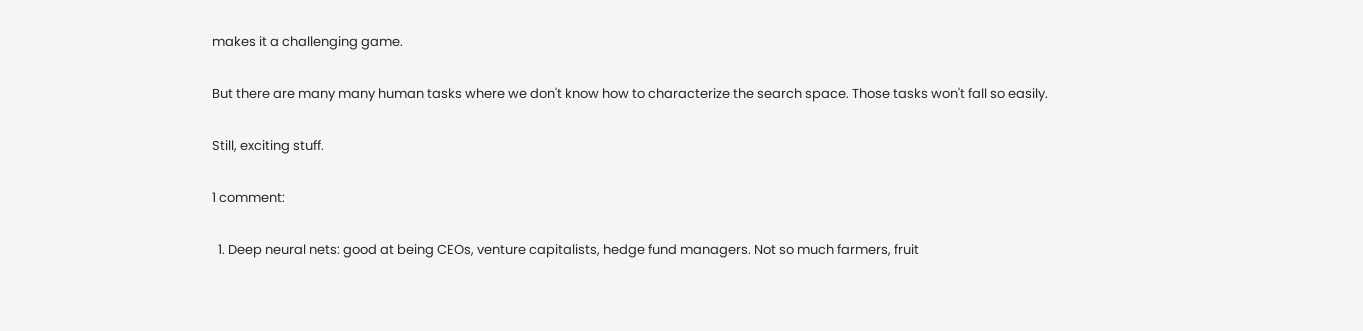makes it a challenging game.

But there are many many human tasks where we don't know how to characterize the search space. Those tasks won't fall so easily.

Still, exciting stuff.

1 comment:

  1. Deep neural nets: good at being CEOs, venture capitalists, hedge fund managers. Not so much farmers, fruit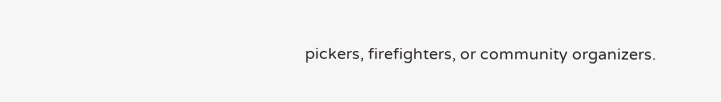pickers, firefighters, or community organizers.